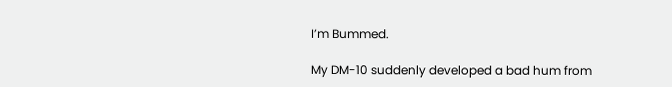I’m Bummed.

My DM-10 suddenly developed a bad hum from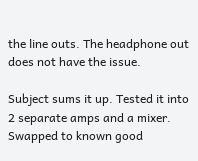the line outs. The headphone out does not have the issue.

Subject sums it up. Tested it into 2 separate amps and a mixer. Swapped to known good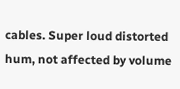cables. Super loud distorted hum, not affected by volume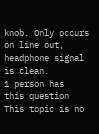knob. Only occurs on line out, headphone signal is clean.
1 person has
this question
This topic is no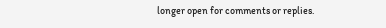longer open for comments or replies.